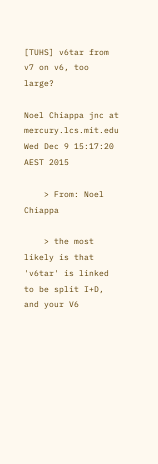[TUHS] v6tar from v7 on v6, too large?

Noel Chiappa jnc at mercury.lcs.mit.edu
Wed Dec 9 15:17:20 AEST 2015

    > From: Noel Chiappa

    > the most likely is that 'v6tar' is linked to be split I+D, and your V6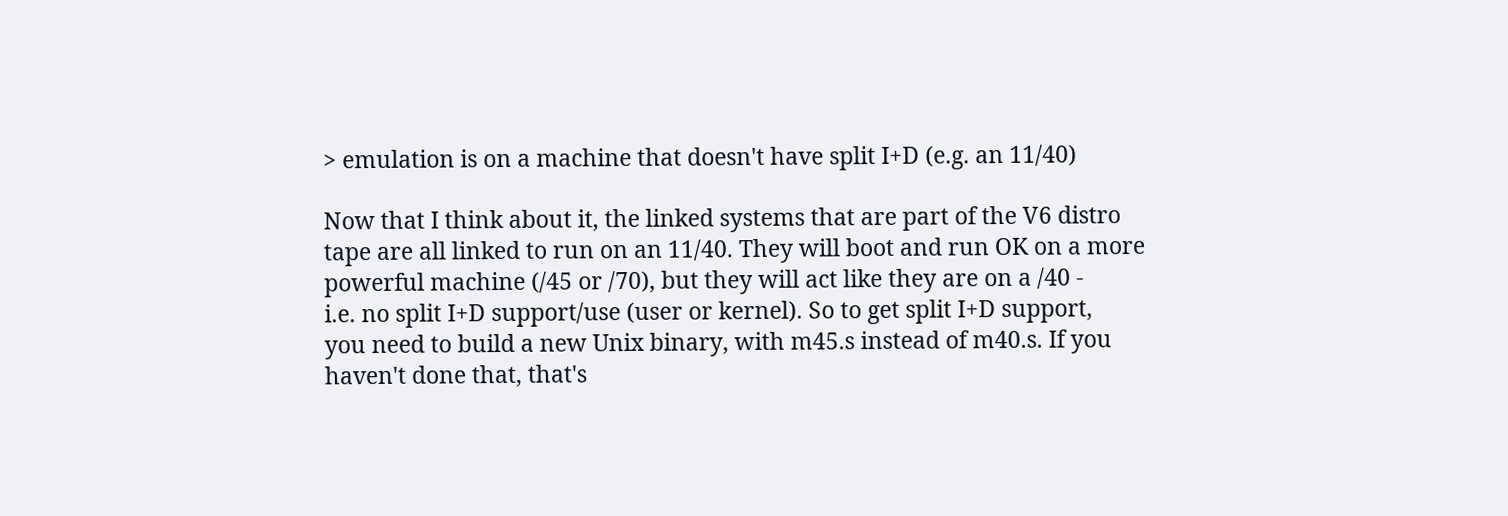> emulation is on a machine that doesn't have split I+D (e.g. an 11/40)

Now that I think about it, the linked systems that are part of the V6 distro
tape are all linked to run on an 11/40. They will boot and run OK on a more
powerful machine (/45 or /70), but they will act like they are on a /40 -
i.e. no split I+D support/use (user or kernel). So to get split I+D support,
you need to build a new Unix binary, with m45.s instead of m40.s. If you
haven't done that, that's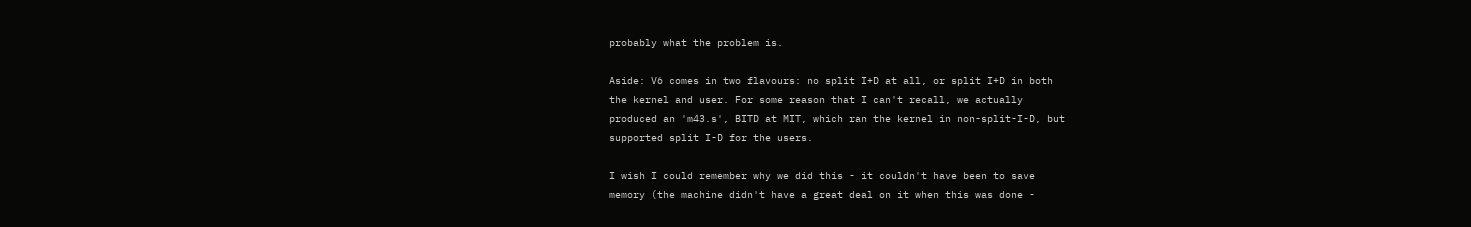probably what the problem is.

Aside: V6 comes in two flavours: no split I+D at all, or split I+D in both
the kernel and user. For some reason that I can't recall, we actually
produced an 'm43.s', BITD at MIT, which ran the kernel in non-split-I-D, but
supported split I-D for the users.

I wish I could remember why we did this - it couldn't have been to save
memory (the machine didn't have a great deal on it when this was done -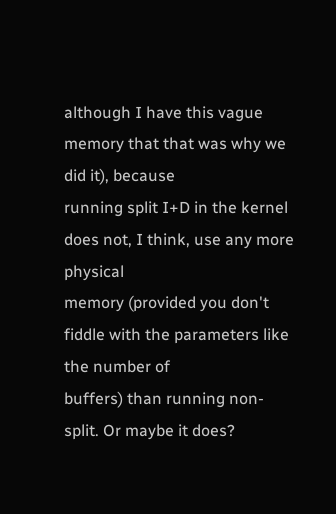although I have this vague memory that that was why we did it), because
running split I+D in the kernel does not, I think, use any more physical
memory (provided you don't fiddle with the parameters like the number of
buffers) than running non-split. Or maybe it does?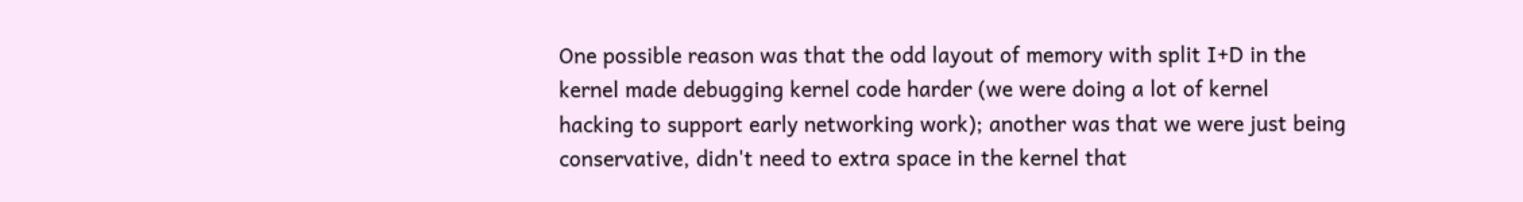One possible reason was that the odd layout of memory with split I+D in the
kernel made debugging kernel code harder (we were doing a lot of kernel
hacking to support early networking work); another was that we were just being
conservative, didn't need to extra space in the kernel that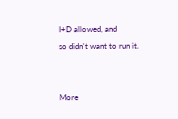I+D allowed, and
so didn't want to run it.


More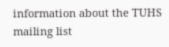information about the TUHS mailing list